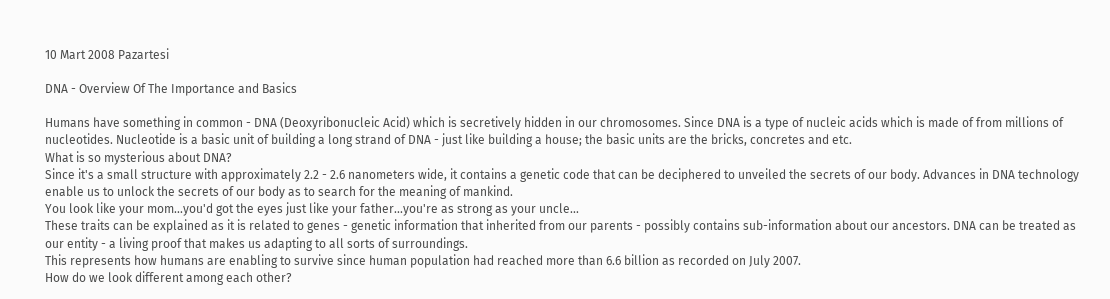10 Mart 2008 Pazartesi

DNA - Overview Of The Importance and Basics

Humans have something in common - DNA (Deoxyribonucleic Acid) which is secretively hidden in our chromosomes. Since DNA is a type of nucleic acids which is made of from millions of nucleotides. Nucleotide is a basic unit of building a long strand of DNA - just like building a house; the basic units are the bricks, concretes and etc.
What is so mysterious about DNA?
Since it's a small structure with approximately 2.2 - 2.6 nanometers wide, it contains a genetic code that can be deciphered to unveiled the secrets of our body. Advances in DNA technology enable us to unlock the secrets of our body as to search for the meaning of mankind.
You look like your mom...you'd got the eyes just like your father...you're as strong as your uncle...
These traits can be explained as it is related to genes - genetic information that inherited from our parents - possibly contains sub-information about our ancestors. DNA can be treated as our entity - a living proof that makes us adapting to all sorts of surroundings.
This represents how humans are enabling to survive since human population had reached more than 6.6 billion as recorded on July 2007.
How do we look different among each other?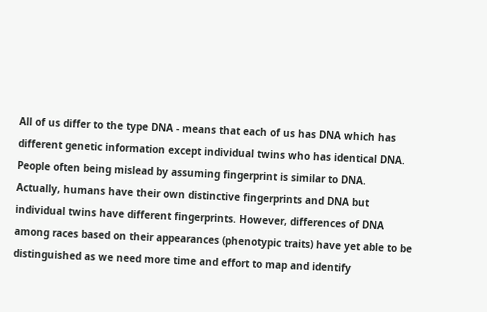All of us differ to the type DNA - means that each of us has DNA which has different genetic information except individual twins who has identical DNA. People often being mislead by assuming fingerprint is similar to DNA.
Actually, humans have their own distinctive fingerprints and DNA but individual twins have different fingerprints. However, differences of DNA among races based on their appearances (phenotypic traits) have yet able to be distinguished as we need more time and effort to map and identify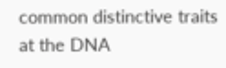common distinctive traits at the DNA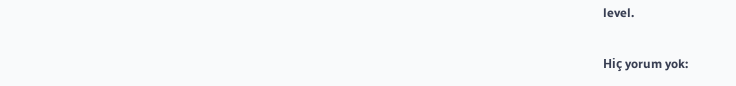level.

Hiç yorum yok: